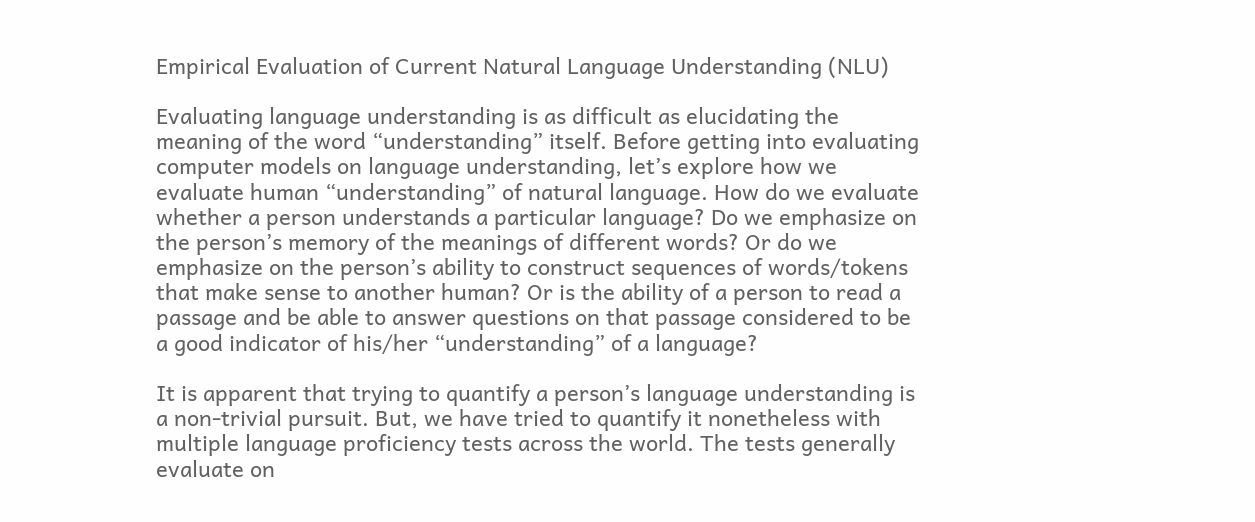Empirical Evaluation of Current Natural Language Understanding (NLU)

Evaluating language understanding is as difficult as elucidating the meaning of the word “understanding” itself. Before getting into evaluating computer models on language understanding, let’s explore how we evaluate human “understanding” of natural language. How do we evaluate whether a person understands a particular language? Do we emphasize on the person’s memory of the meanings of different words? Or do we emphasize on the person’s ability to construct sequences of words/tokens that make sense to another human? Or is the ability of a person to read a passage and be able to answer questions on that passage considered to be a good indicator of his/her “understanding” of a language?

It is apparent that trying to quantify a person’s language understanding is a non-trivial pursuit. But, we have tried to quantify it nonetheless with multiple language proficiency tests across the world. The tests generally evaluate on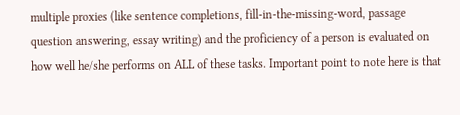multiple proxies (like sentence completions, fill-in-the-missing-word, passage question answering, essay writing) and the proficiency of a person is evaluated on how well he/she performs on ALL of these tasks. Important point to note here is that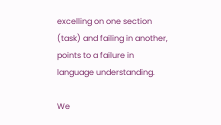excelling on one section (task) and failing in another, points to a failure in language understanding.

We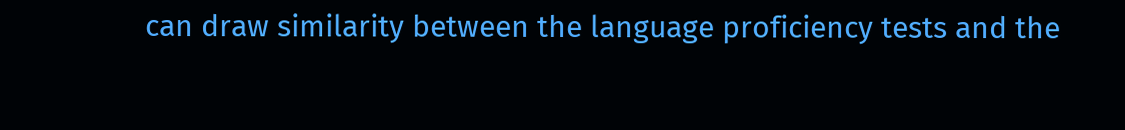can draw similarity between the language proficiency tests and the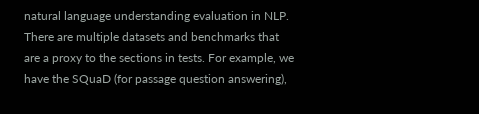natural language understanding evaluation in NLP. There are multiple datasets and benchmarks that are a proxy to the sections in tests. For example, we have the SQuaD (for passage question answering),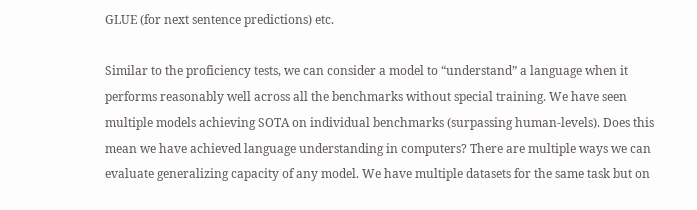GLUE (for next sentence predictions) etc.

Similar to the proficiency tests, we can consider a model to “understand” a language when it performs reasonably well across all the benchmarks without special training. We have seen multiple models achieving SOTA on individual benchmarks (surpassing human-levels). Does this mean we have achieved language understanding in computers? There are multiple ways we can evaluate generalizing capacity of any model. We have multiple datasets for the same task but on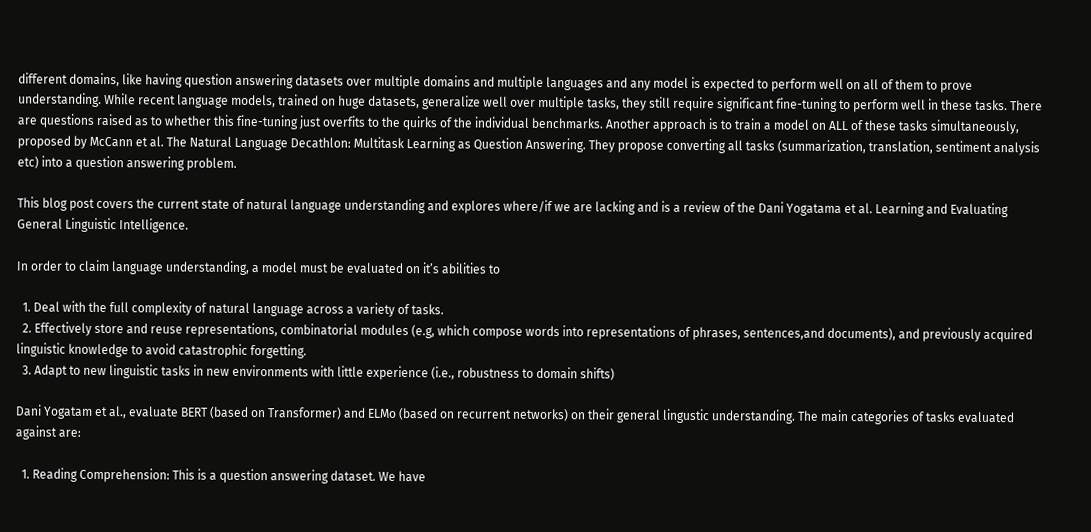different domains, like having question answering datasets over multiple domains and multiple languages and any model is expected to perform well on all of them to prove understanding. While recent language models, trained on huge datasets, generalize well over multiple tasks, they still require significant fine-tuning to perform well in these tasks. There are questions raised as to whether this fine-tuning just overfits to the quirks of the individual benchmarks. Another approach is to train a model on ALL of these tasks simultaneously, proposed by McCann et al. The Natural Language Decathlon: Multitask Learning as Question Answering. They propose converting all tasks (summarization, translation, sentiment analysis etc) into a question answering problem.

This blog post covers the current state of natural language understanding and explores where/if we are lacking and is a review of the Dani Yogatama et al. Learning and Evaluating General Linguistic Intelligence.

In order to claim language understanding, a model must be evaluated on it’s abilities to

  1. Deal with the full complexity of natural language across a variety of tasks.
  2. Effectively store and reuse representations, combinatorial modules (e.g, which compose words into representations of phrases, sentences,and documents), and previously acquired linguistic knowledge to avoid catastrophic forgetting.
  3. Adapt to new linguistic tasks in new environments with little experience (i.e., robustness to domain shifts)

Dani Yogatam et al., evaluate BERT (based on Transformer) and ELMo (based on recurrent networks) on their general lingustic understanding. The main categories of tasks evaluated against are:

  1. Reading Comprehension: This is a question answering dataset. We have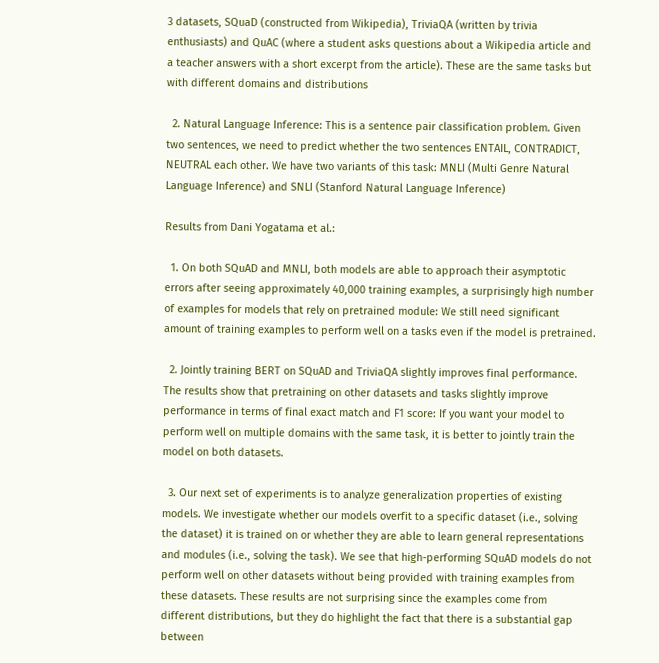3 datasets, SQuaD (constructed from Wikipedia), TriviaQA (written by trivia enthusiasts) and QuAC (where a student asks questions about a Wikipedia article and a teacher answers with a short excerpt from the article). These are the same tasks but with different domains and distributions

  2. Natural Language Inference: This is a sentence pair classification problem. Given two sentences, we need to predict whether the two sentences ENTAIL, CONTRADICT, NEUTRAL each other. We have two variants of this task: MNLI (Multi Genre Natural Language Inference) and SNLI (Stanford Natural Language Inference)

Results from Dani Yogatama et al.:

  1. On both SQuAD and MNLI, both models are able to approach their asymptotic errors after seeing approximately 40,000 training examples, a surprisingly high number of examples for models that rely on pretrained module: We still need significant amount of training examples to perform well on a tasks even if the model is pretrained.

  2. Jointly training BERT on SQuAD and TriviaQA slightly improves final performance. The results show that pretraining on other datasets and tasks slightly improve performance in terms of final exact match and F1 score: If you want your model to perform well on multiple domains with the same task, it is better to jointly train the model on both datasets.

  3. Our next set of experiments is to analyze generalization properties of existing models. We investigate whether our models overfit to a specific dataset (i.e., solving the dataset) it is trained on or whether they are able to learn general representations and modules (i.e., solving the task). We see that high-performing SQuAD models do not perform well on other datasets without being provided with training examples from these datasets. These results are not surprising since the examples come from different distributions, but they do highlight the fact that there is a substantial gap between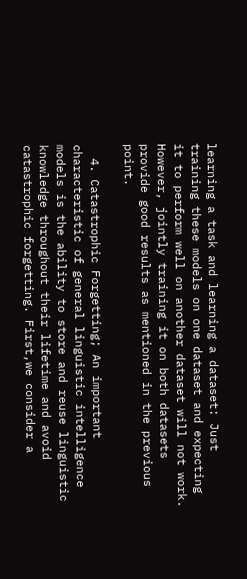learning a task and learning a dataset: Just training these models on one dataset and expecting it to perform well on another dataset will not work. However, jointly training it on both datasets provide good results as mentioned in the previous point.

  4. Catastrophic Forgetting; An important characteristic of general linguistic intelligence models is the ability to store and reuse linguistic knowledge throughout their lifetime and avoid catastrophic forgetting. First,we consider a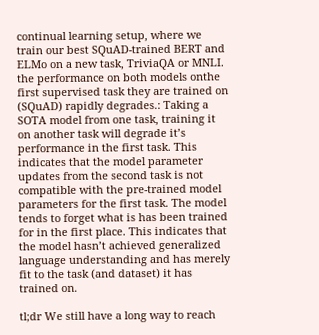continual learning setup, where we train our best SQuAD-trained BERT and ELMo on a new task, TriviaQA or MNLI. the performance on both models onthe first supervised task they are trained on (SQuAD) rapidly degrades.: Taking a SOTA model from one task, training it on another task will degrade it’s performance in the first task. This indicates that the model parameter updates from the second task is not compatible with the pre-trained model parameters for the first task. The model tends to forget what is has been trained for in the first place. This indicates that the model hasn’t achieved generalized language understanding and has merely fit to the task (and dataset) it has trained on.

tl;dr We still have a long way to reach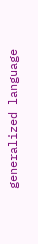generalized language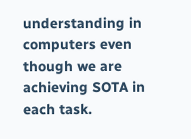understanding in computers even though we are achieving SOTA in each task.